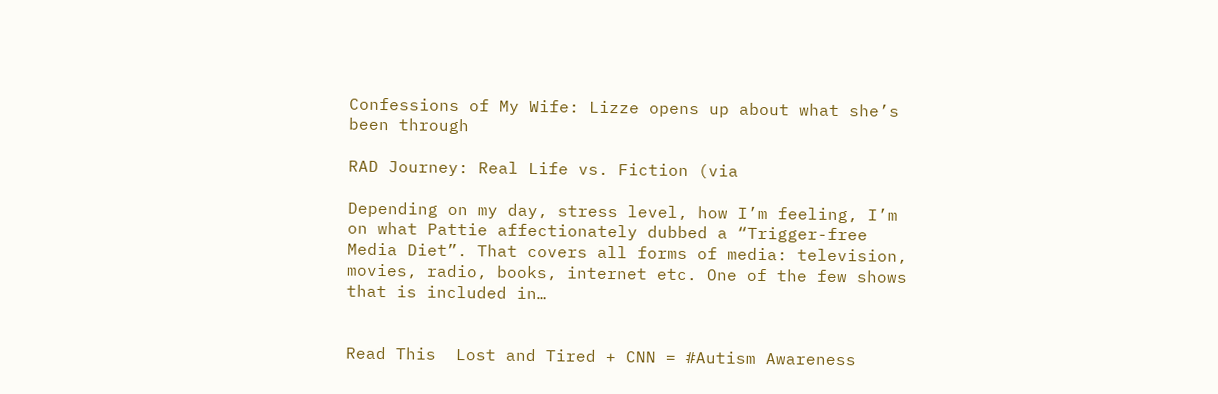Confessions of My Wife: Lizze opens up about what she’s been through

RAD Journey: Real Life vs. Fiction (via

Depending on my day, stress level, how I’m feeling, I’m on what Pattie affectionately dubbed a “Trigger-free Media Diet”. That covers all forms of media: television, movies, radio, books, internet etc. One of the few shows that is included in…


Read This  Lost and Tired + CNN = #Autism Awareness